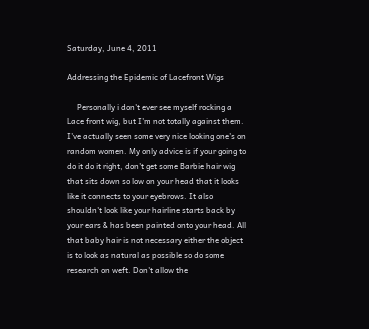Saturday, June 4, 2011

Addressing the Epidemic of Lacefront Wigs

     Personally i don't ever see myself rocking a Lace front wig, but I'm not totally against them. I've actually seen some very nice looking one's on random women. My only advice is if your going to do it do it right, don't get some Barbie hair wig that sits down so low on your head that it looks like it connects to your eyebrows. It also shouldn't look like your hairline starts back by your ears & has been painted onto your head. All that baby hair is not necessary either the object is to look as natural as possible so do some research on weft. Don't allow the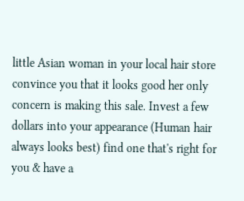little Asian woman in your local hair store convince you that it looks good her only concern is making this sale. Invest a few dollars into your appearance (Human hair always looks best) find one that's right for you & have a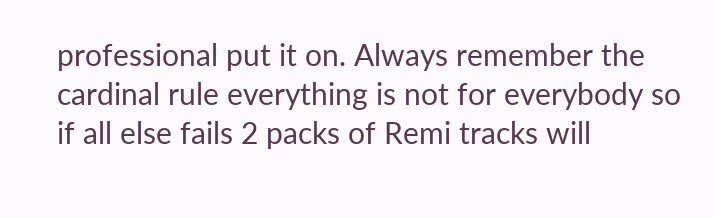professional put it on. Always remember the cardinal rule everything is not for everybody so if all else fails 2 packs of Remi tracks will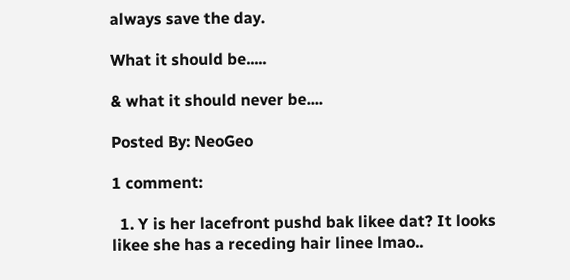always save the day.

What it should be.....

& what it should never be....

Posted By: NeoGeo

1 comment:

  1. Y is her lacefront pushd bak likee dat? It looks likee she has a receding hair linee lmao..